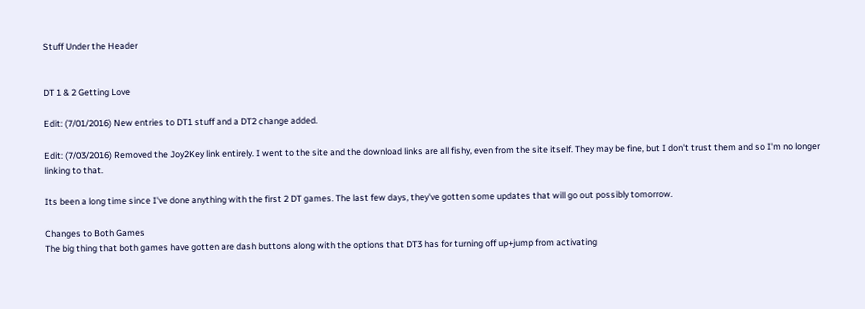Stuff Under the Header


DT 1 & 2 Getting Love

Edit: (7/01/2016) New entries to DT1 stuff and a DT2 change added.

Edit: (7/03/2016) Removed the Joy2Key link entirely. I went to the site and the download links are all fishy, even from the site itself. They may be fine, but I don't trust them and so I'm no longer linking to that.

Its been a long time since I've done anything with the first 2 DT games. The last few days, they've gotten some updates that will go out possibly tomorrow.

Changes to Both Games
The big thing that both games have gotten are dash buttons along with the options that DT3 has for turning off up+jump from activating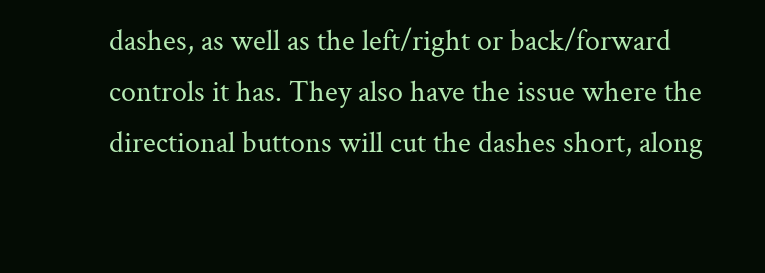dashes, as well as the left/right or back/forward controls it has. They also have the issue where the directional buttons will cut the dashes short, along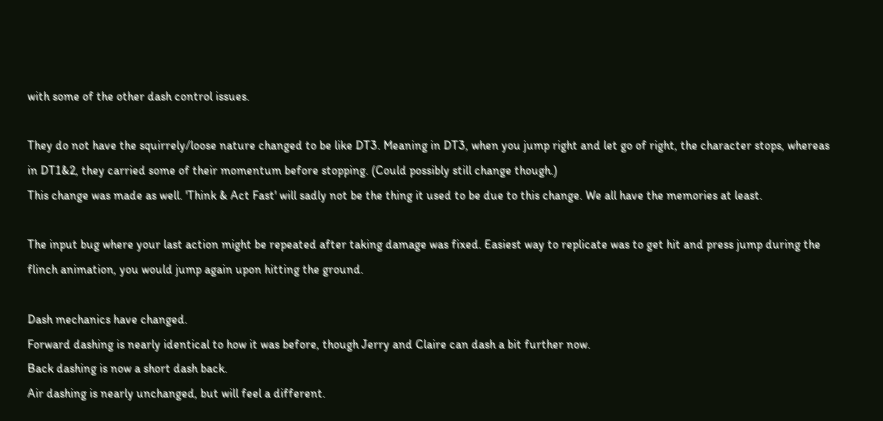with some of the other dash control issues.

They do not have the squirrely/loose nature changed to be like DT3. Meaning in DT3, when you jump right and let go of right, the character stops, whereas in DT1&2, they carried some of their momentum before stopping. (Could possibly still change though.)
This change was made as well. 'Think & Act Fast' will sadly not be the thing it used to be due to this change. We all have the memories at least.

The input bug where your last action might be repeated after taking damage was fixed. Easiest way to replicate was to get hit and press jump during the flinch animation, you would jump again upon hitting the ground.

Dash mechanics have changed.
Forward dashing is nearly identical to how it was before, though Jerry and Claire can dash a bit further now.
Back dashing is now a short dash back.
Air dashing is nearly unchanged, but will feel a different.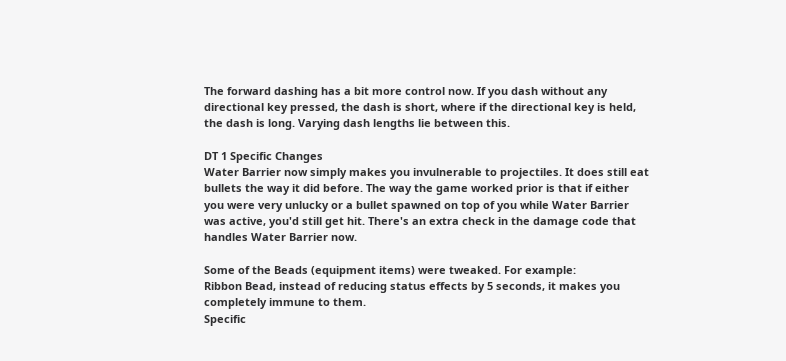The forward dashing has a bit more control now. If you dash without any directional key pressed, the dash is short, where if the directional key is held, the dash is long. Varying dash lengths lie between this.

DT 1 Specific Changes
Water Barrier now simply makes you invulnerable to projectiles. It does still eat bullets the way it did before. The way the game worked prior is that if either you were very unlucky or a bullet spawned on top of you while Water Barrier was active, you'd still get hit. There's an extra check in the damage code that handles Water Barrier now.

Some of the Beads (equipment items) were tweaked. For example:
Ribbon Bead, instead of reducing status effects by 5 seconds, it makes you completely immune to them.
Specific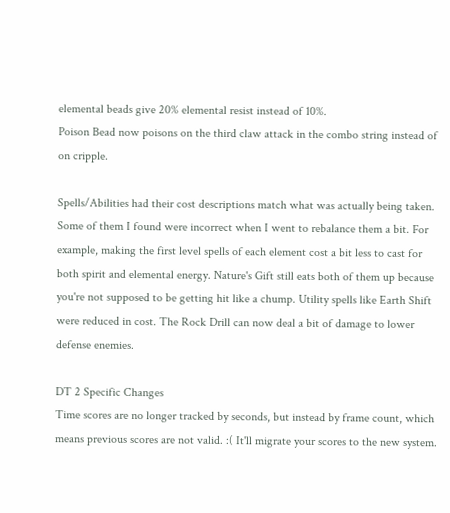elemental beads give 20% elemental resist instead of 10%.
Poison Bead now poisons on the third claw attack in the combo string instead of on cripple.

Spells/Abilities had their cost descriptions match what was actually being taken. Some of them I found were incorrect when I went to rebalance them a bit. For example, making the first level spells of each element cost a bit less to cast for both spirit and elemental energy. Nature's Gift still eats both of them up because you're not supposed to be getting hit like a chump. Utility spells like Earth Shift were reduced in cost. The Rock Drill can now deal a bit of damage to lower defense enemies.

DT 2 Specific Changes
Time scores are no longer tracked by seconds, but instead by frame count, which means previous scores are not valid. :( It'll migrate your scores to the new system.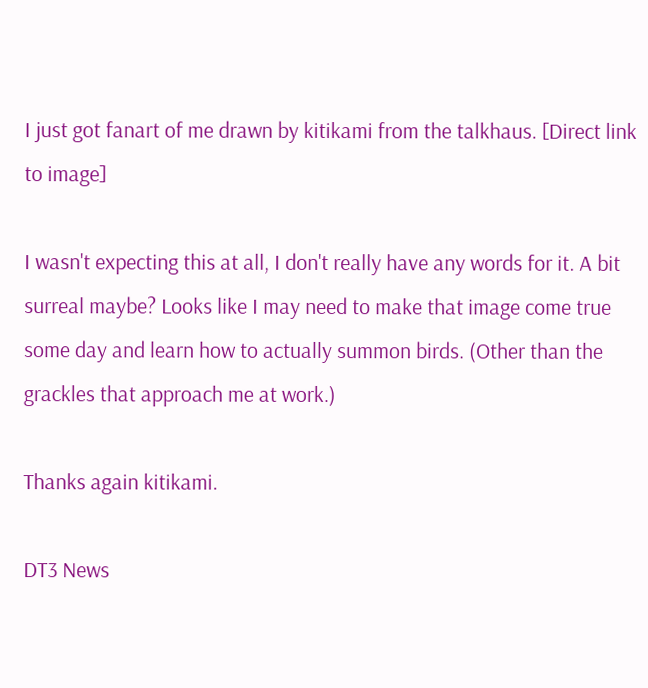I just got fanart of me drawn by kitikami from the talkhaus. [Direct link to image]

I wasn't expecting this at all, I don't really have any words for it. A bit surreal maybe? Looks like I may need to make that image come true some day and learn how to actually summon birds. (Other than the grackles that approach me at work.)

Thanks again kitikami.

DT3 News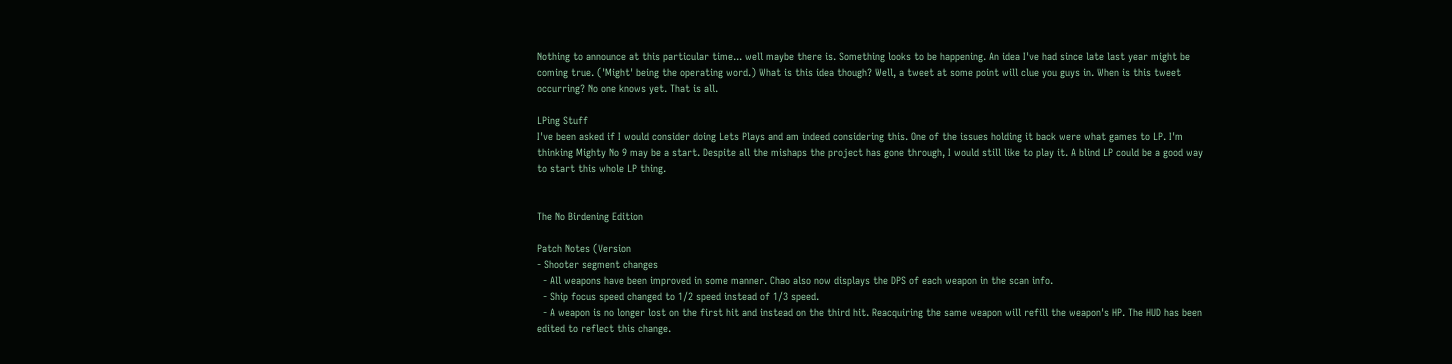Nothing to announce at this particular time... well maybe there is. Something looks to be happening. An idea I've had since late last year might be coming true. ('Might' being the operating word.) What is this idea though? Well, a tweet at some point will clue you guys in. When is this tweet occurring? No one knows yet. That is all.

LPing Stuff
I've been asked if I would consider doing Lets Plays and am indeed considering this. One of the issues holding it back were what games to LP. I'm thinking Mighty No 9 may be a start. Despite all the mishaps the project has gone through, I would still like to play it. A blind LP could be a good way to start this whole LP thing.


The No Birdening Edition

Patch Notes (Version
- Shooter segment changes
  - All weapons have been improved in some manner. Chao also now displays the DPS of each weapon in the scan info.
  - Ship focus speed changed to 1/2 speed instead of 1/3 speed.
  - A weapon is no longer lost on the first hit and instead on the third hit. Reacquiring the same weapon will refill the weapon's HP. The HUD has been edited to reflect this change.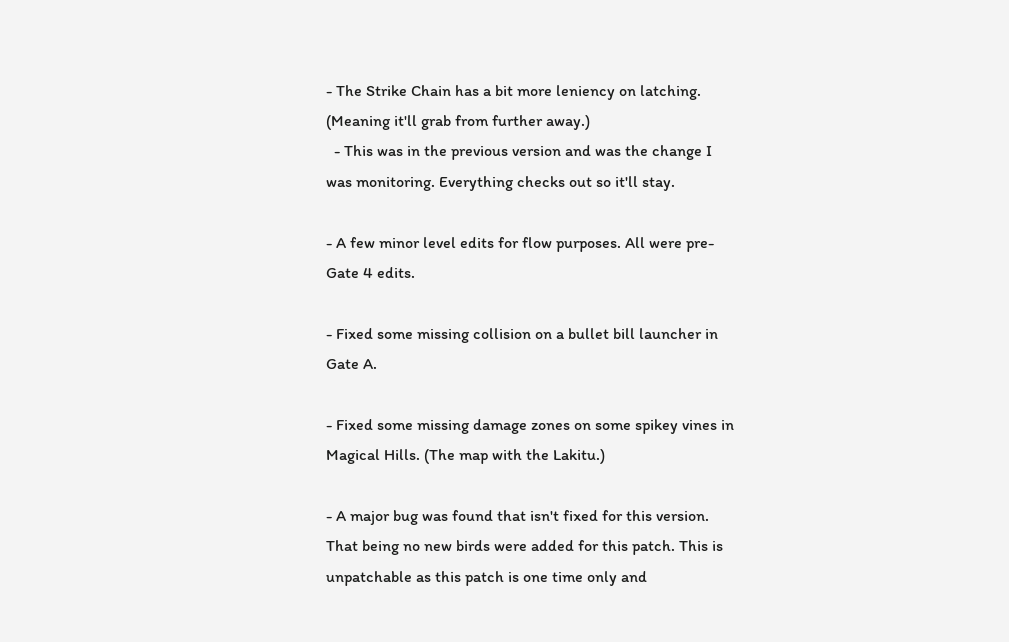- The Strike Chain has a bit more leniency on latching. (Meaning it'll grab from further away.)
  - This was in the previous version and was the change I was monitoring. Everything checks out so it'll stay.

- A few minor level edits for flow purposes. All were pre-Gate 4 edits.

- Fixed some missing collision on a bullet bill launcher in Gate A.

- Fixed some missing damage zones on some spikey vines in Magical Hills. (The map with the Lakitu.)

- A major bug was found that isn't fixed for this version. That being no new birds were added for this patch. This is unpatchable as this patch is one time only and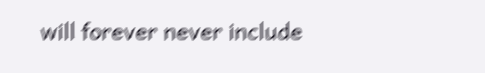will forever never include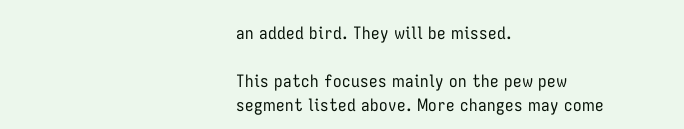an added bird. They will be missed.

This patch focuses mainly on the pew pew segment listed above. More changes may come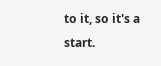to it, so it's a start.